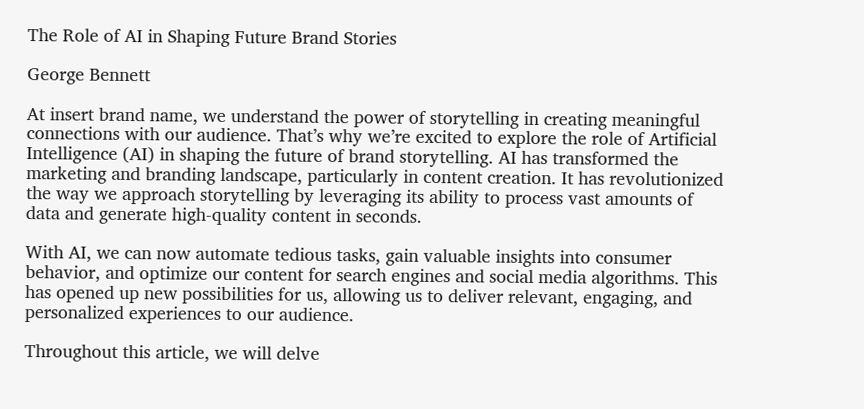The Role of AI in Shaping Future Brand Stories

George Bennett

At insert brand name, we understand the power of storytelling in creating meaningful connections with our audience. That’s why we’re excited to explore the role of Artificial Intelligence (AI) in shaping the future of brand storytelling. AI has transformed the marketing and branding landscape, particularly in content creation. It has revolutionized the way we approach storytelling by leveraging its ability to process vast amounts of data and generate high-quality content in seconds.

With AI, we can now automate tedious tasks, gain valuable insights into consumer behavior, and optimize our content for search engines and social media algorithms. This has opened up new possibilities for us, allowing us to deliver relevant, engaging, and personalized experiences to our audience.

Throughout this article, we will delve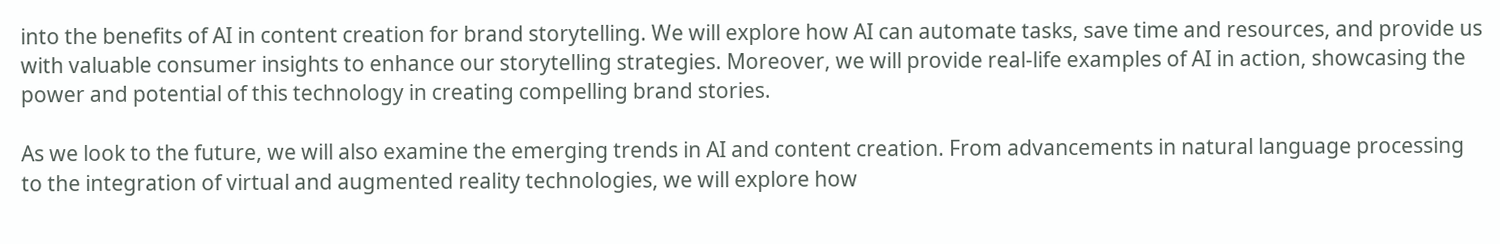into the benefits of AI in content creation for brand storytelling. We will explore how AI can automate tasks, save time and resources, and provide us with valuable consumer insights to enhance our storytelling strategies. Moreover, we will provide real-life examples of AI in action, showcasing the power and potential of this technology in creating compelling brand stories.

As we look to the future, we will also examine the emerging trends in AI and content creation. From advancements in natural language processing to the integration of virtual and augmented reality technologies, we will explore how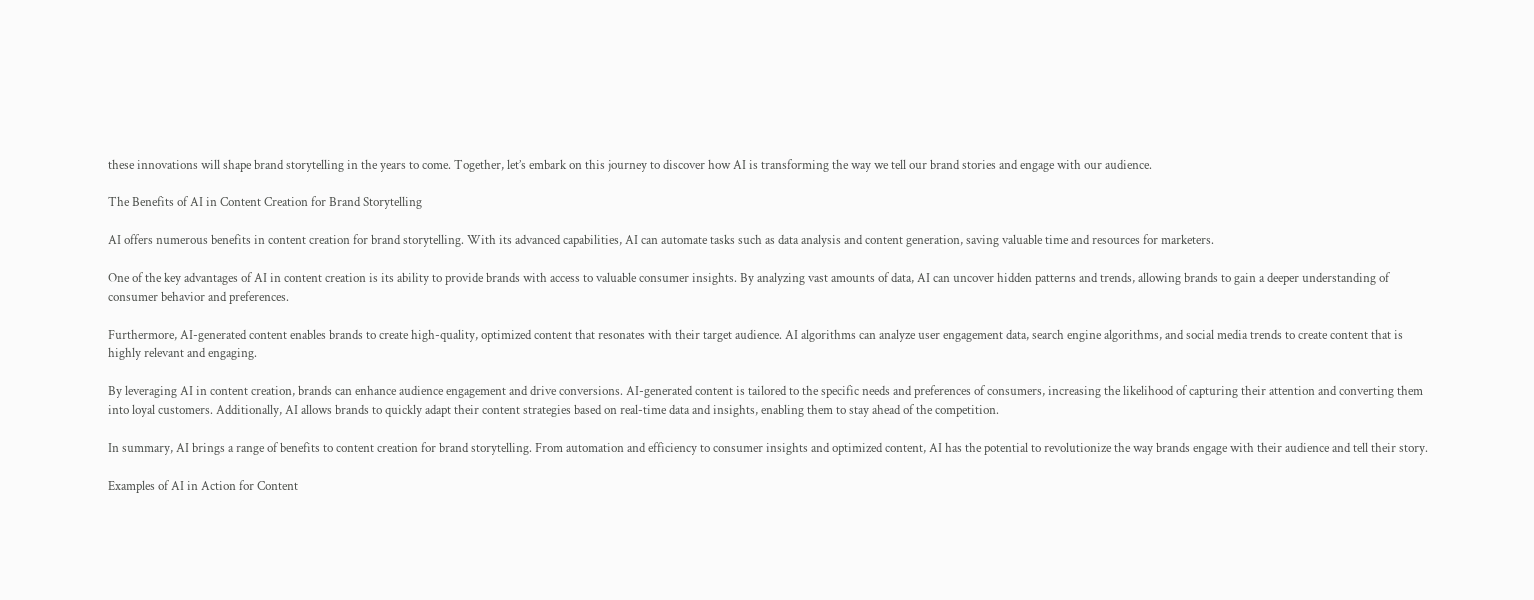these innovations will shape brand storytelling in the years to come. Together, let’s embark on this journey to discover how AI is transforming the way we tell our brand stories and engage with our audience.

The Benefits of AI in Content Creation for Brand Storytelling

AI offers numerous benefits in content creation for brand storytelling. With its advanced capabilities, AI can automate tasks such as data analysis and content generation, saving valuable time and resources for marketers.

One of the key advantages of AI in content creation is its ability to provide brands with access to valuable consumer insights. By analyzing vast amounts of data, AI can uncover hidden patterns and trends, allowing brands to gain a deeper understanding of consumer behavior and preferences.

Furthermore, AI-generated content enables brands to create high-quality, optimized content that resonates with their target audience. AI algorithms can analyze user engagement data, search engine algorithms, and social media trends to create content that is highly relevant and engaging.

By leveraging AI in content creation, brands can enhance audience engagement and drive conversions. AI-generated content is tailored to the specific needs and preferences of consumers, increasing the likelihood of capturing their attention and converting them into loyal customers. Additionally, AI allows brands to quickly adapt their content strategies based on real-time data and insights, enabling them to stay ahead of the competition.

In summary, AI brings a range of benefits to content creation for brand storytelling. From automation and efficiency to consumer insights and optimized content, AI has the potential to revolutionize the way brands engage with their audience and tell their story.

Examples of AI in Action for Content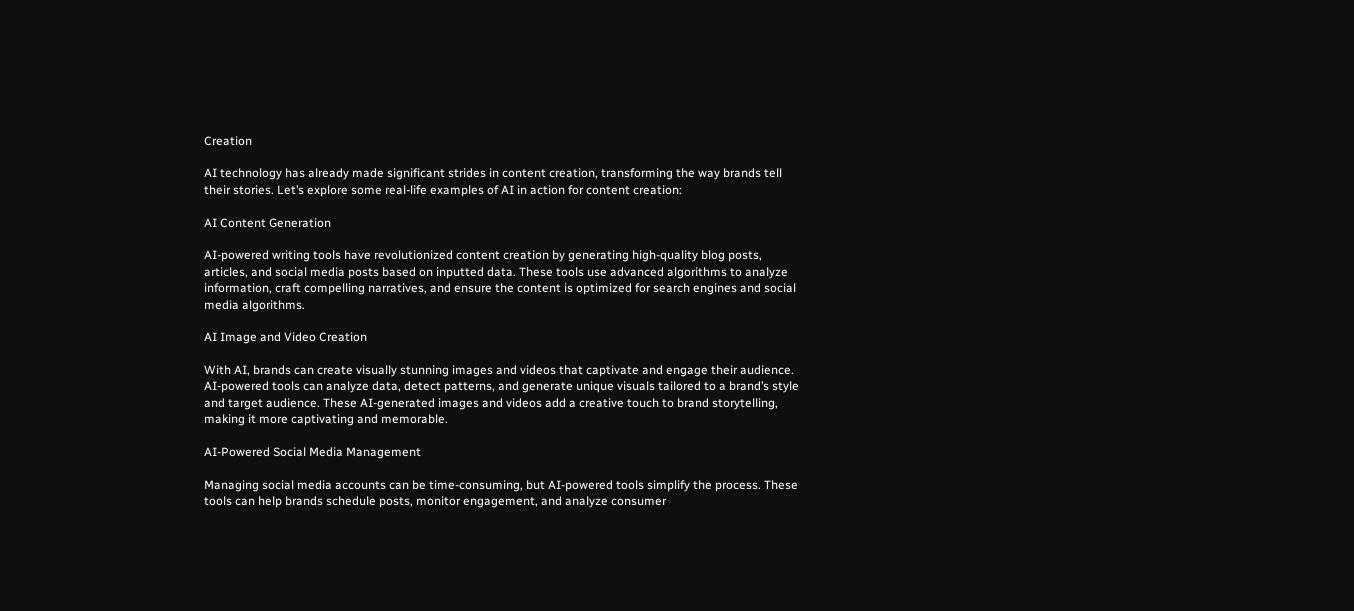Creation

AI technology has already made significant strides in content creation, transforming the way brands tell their stories. Let’s explore some real-life examples of AI in action for content creation:

AI Content Generation

AI-powered writing tools have revolutionized content creation by generating high-quality blog posts, articles, and social media posts based on inputted data. These tools use advanced algorithms to analyze information, craft compelling narratives, and ensure the content is optimized for search engines and social media algorithms.

AI Image and Video Creation

With AI, brands can create visually stunning images and videos that captivate and engage their audience. AI-powered tools can analyze data, detect patterns, and generate unique visuals tailored to a brand’s style and target audience. These AI-generated images and videos add a creative touch to brand storytelling, making it more captivating and memorable.

AI-Powered Social Media Management

Managing social media accounts can be time-consuming, but AI-powered tools simplify the process. These tools can help brands schedule posts, monitor engagement, and analyze consumer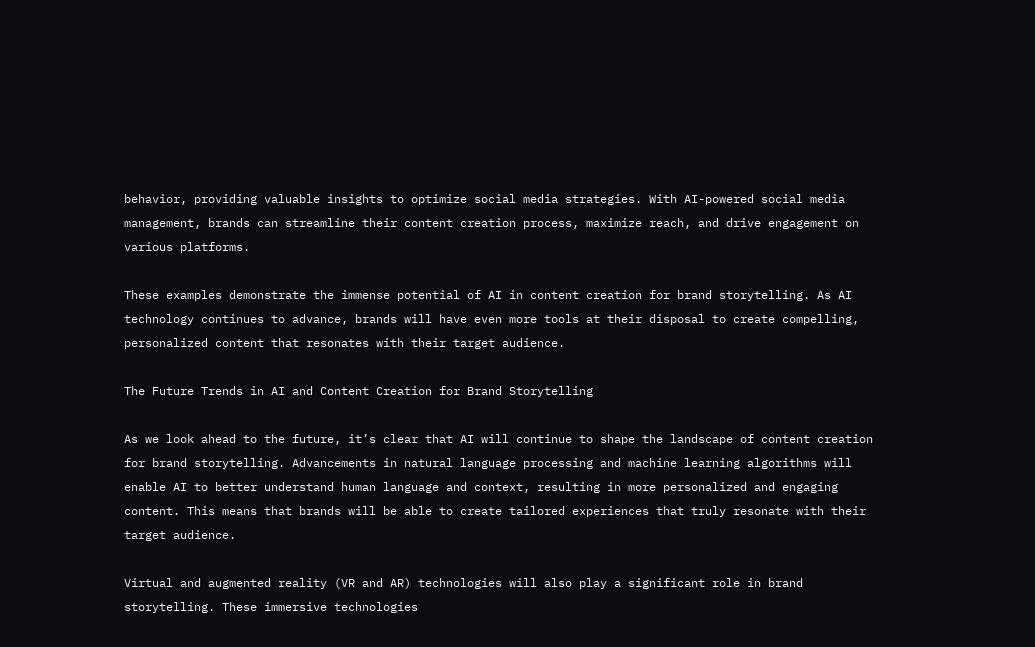behavior, providing valuable insights to optimize social media strategies. With AI-powered social media management, brands can streamline their content creation process, maximize reach, and drive engagement on various platforms.

These examples demonstrate the immense potential of AI in content creation for brand storytelling. As AI technology continues to advance, brands will have even more tools at their disposal to create compelling, personalized content that resonates with their target audience.

The Future Trends in AI and Content Creation for Brand Storytelling

As we look ahead to the future, it’s clear that AI will continue to shape the landscape of content creation for brand storytelling. Advancements in natural language processing and machine learning algorithms will enable AI to better understand human language and context, resulting in more personalized and engaging content. This means that brands will be able to create tailored experiences that truly resonate with their target audience.

Virtual and augmented reality (VR and AR) technologies will also play a significant role in brand storytelling. These immersive technologies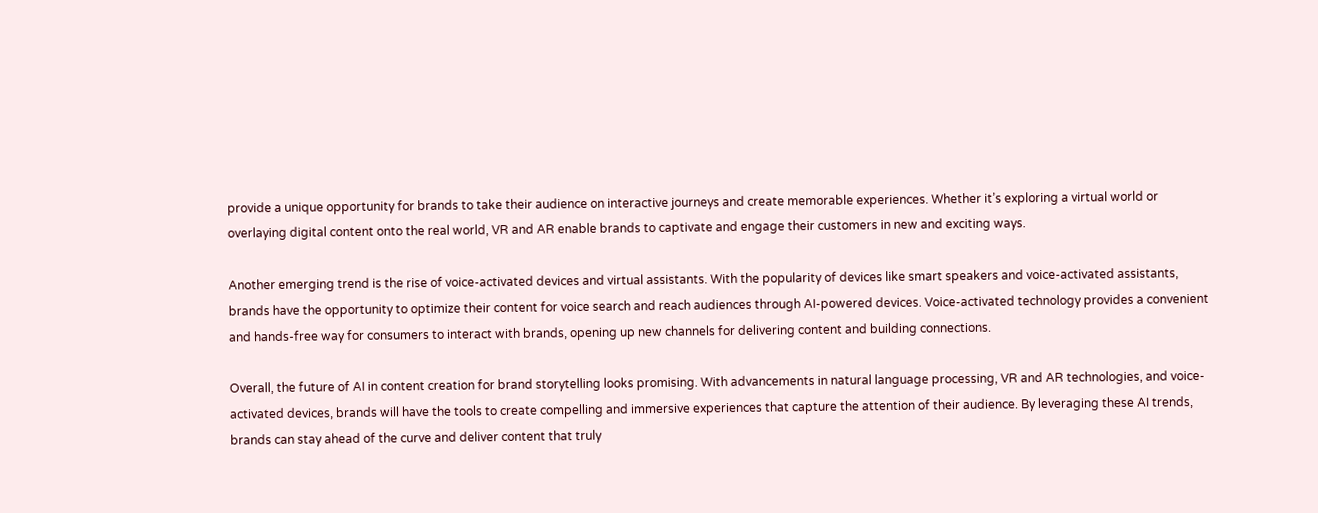provide a unique opportunity for brands to take their audience on interactive journeys and create memorable experiences. Whether it’s exploring a virtual world or overlaying digital content onto the real world, VR and AR enable brands to captivate and engage their customers in new and exciting ways.

Another emerging trend is the rise of voice-activated devices and virtual assistants. With the popularity of devices like smart speakers and voice-activated assistants, brands have the opportunity to optimize their content for voice search and reach audiences through AI-powered devices. Voice-activated technology provides a convenient and hands-free way for consumers to interact with brands, opening up new channels for delivering content and building connections.

Overall, the future of AI in content creation for brand storytelling looks promising. With advancements in natural language processing, VR and AR technologies, and voice-activated devices, brands will have the tools to create compelling and immersive experiences that capture the attention of their audience. By leveraging these AI trends, brands can stay ahead of the curve and deliver content that truly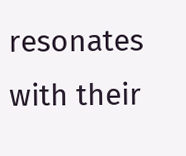resonates with their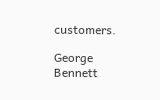customers.

George Bennett